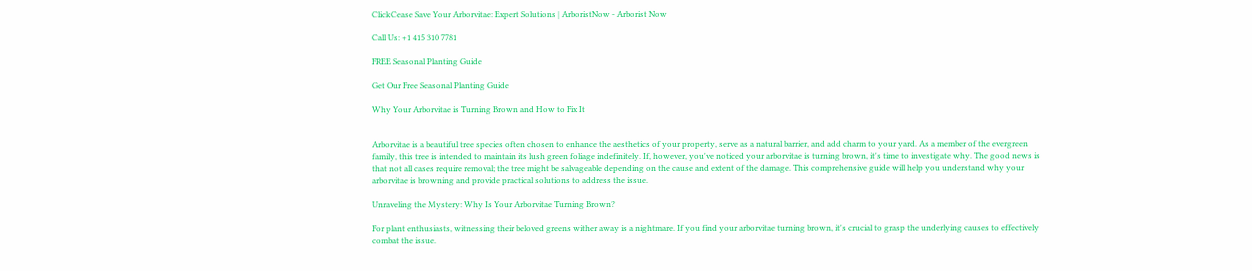ClickCease Save Your Arborvitae: Expert Solutions | ArboristNow - Arborist Now

Call Us: +1 415 310 7781

FREE Seasonal Planting Guide

Get Our Free Seasonal Planting Guide

Why Your Arborvitae is Turning Brown and How to Fix It


Arborvitae is a beautiful tree species often chosen to enhance the aesthetics of your property, serve as a natural barrier, and add charm to your yard. As a member of the evergreen family, this tree is intended to maintain its lush green foliage indefinitely. If, however, you've noticed your arborvitae is turning brown, it's time to investigate why. The good news is that not all cases require removal; the tree might be salvageable depending on the cause and extent of the damage. This comprehensive guide will help you understand why your arborvitae is browning and provide practical solutions to address the issue.

Unraveling the Mystery: Why Is Your Arborvitae Turning Brown?

For plant enthusiasts, witnessing their beloved greens wither away is a nightmare. If you find your arborvitae turning brown, it's crucial to grasp the underlying causes to effectively combat the issue.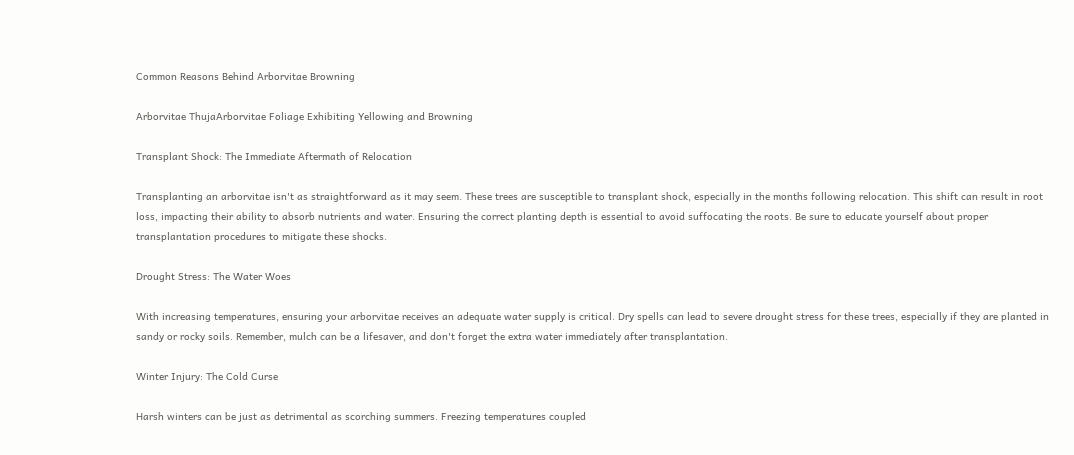Common Reasons Behind Arborvitae Browning

Arborvitae ThujaArborvitae Foliage Exhibiting Yellowing and Browning

Transplant Shock: The Immediate Aftermath of Relocation

Transplanting an arborvitae isn't as straightforward as it may seem. These trees are susceptible to transplant shock, especially in the months following relocation. This shift can result in root loss, impacting their ability to absorb nutrients and water. Ensuring the correct planting depth is essential to avoid suffocating the roots. Be sure to educate yourself about proper transplantation procedures to mitigate these shocks.

Drought Stress: The Water Woes

With increasing temperatures, ensuring your arborvitae receives an adequate water supply is critical. Dry spells can lead to severe drought stress for these trees, especially if they are planted in sandy or rocky soils. Remember, mulch can be a lifesaver, and don't forget the extra water immediately after transplantation.

Winter Injury: The Cold Curse

Harsh winters can be just as detrimental as scorching summers. Freezing temperatures coupled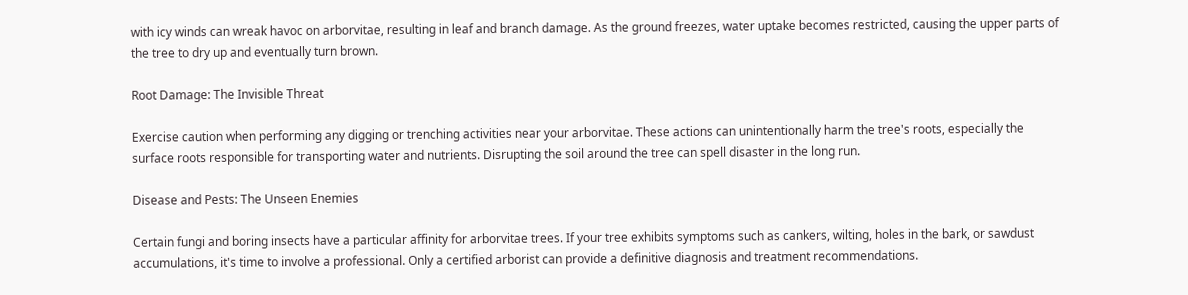with icy winds can wreak havoc on arborvitae, resulting in leaf and branch damage. As the ground freezes, water uptake becomes restricted, causing the upper parts of the tree to dry up and eventually turn brown.

Root Damage: The Invisible Threat

Exercise caution when performing any digging or trenching activities near your arborvitae. These actions can unintentionally harm the tree's roots, especially the surface roots responsible for transporting water and nutrients. Disrupting the soil around the tree can spell disaster in the long run.

Disease and Pests: The Unseen Enemies

Certain fungi and boring insects have a particular affinity for arborvitae trees. If your tree exhibits symptoms such as cankers, wilting, holes in the bark, or sawdust accumulations, it's time to involve a professional. Only a certified arborist can provide a definitive diagnosis and treatment recommendations.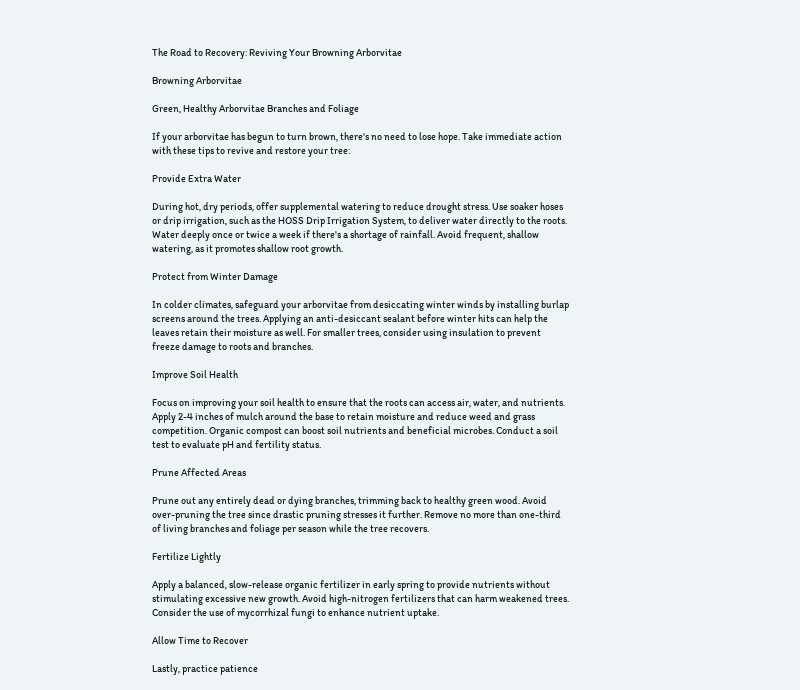The Road to Recovery: Reviving Your Browning Arborvitae

Browning Arborvitae

Green, Healthy Arborvitae Branches and Foliage

If your arborvitae has begun to turn brown, there's no need to lose hope. Take immediate action with these tips to revive and restore your tree:

Provide Extra Water

During hot, dry periods, offer supplemental watering to reduce drought stress. Use soaker hoses or drip irrigation, such as the HOSS Drip Irrigation System, to deliver water directly to the roots. Water deeply once or twice a week if there's a shortage of rainfall. Avoid frequent, shallow watering, as it promotes shallow root growth.

Protect from Winter Damage

In colder climates, safeguard your arborvitae from desiccating winter winds by installing burlap screens around the trees. Applying an anti-desiccant sealant before winter hits can help the leaves retain their moisture as well. For smaller trees, consider using insulation to prevent freeze damage to roots and branches.

Improve Soil Health

Focus on improving your soil health to ensure that the roots can access air, water, and nutrients. Apply 2-4 inches of mulch around the base to retain moisture and reduce weed and grass competition. Organic compost can boost soil nutrients and beneficial microbes. Conduct a soil test to evaluate pH and fertility status.

Prune Affected Areas

Prune out any entirely dead or dying branches, trimming back to healthy green wood. Avoid over-pruning the tree since drastic pruning stresses it further. Remove no more than one-third of living branches and foliage per season while the tree recovers.

Fertilize Lightly

Apply a balanced, slow-release organic fertilizer in early spring to provide nutrients without stimulating excessive new growth. Avoid high-nitrogen fertilizers that can harm weakened trees. Consider the use of mycorrhizal fungi to enhance nutrient uptake.

Allow Time to Recover

Lastly, practice patience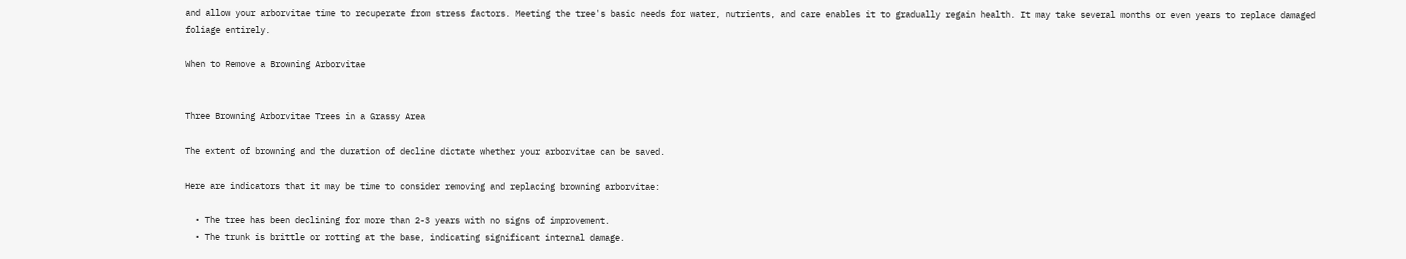and allow your arborvitae time to recuperate from stress factors. Meeting the tree's basic needs for water, nutrients, and care enables it to gradually regain health. It may take several months or even years to replace damaged foliage entirely.

When to Remove a Browning Arborvitae


Three Browning Arborvitae Trees in a Grassy Area

The extent of browning and the duration of decline dictate whether your arborvitae can be saved.

Here are indicators that it may be time to consider removing and replacing browning arborvitae:

  • The tree has been declining for more than 2-3 years with no signs of improvement.
  • The trunk is brittle or rotting at the base, indicating significant internal damage.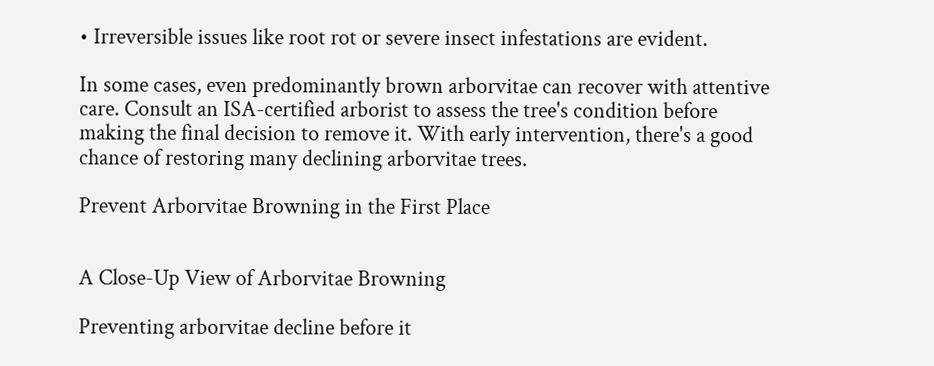• Irreversible issues like root rot or severe insect infestations are evident.

In some cases, even predominantly brown arborvitae can recover with attentive care. Consult an ISA-certified arborist to assess the tree's condition before making the final decision to remove it. With early intervention, there's a good chance of restoring many declining arborvitae trees.

Prevent Arborvitae Browning in the First Place


A Close-Up View of Arborvitae Browning

Preventing arborvitae decline before it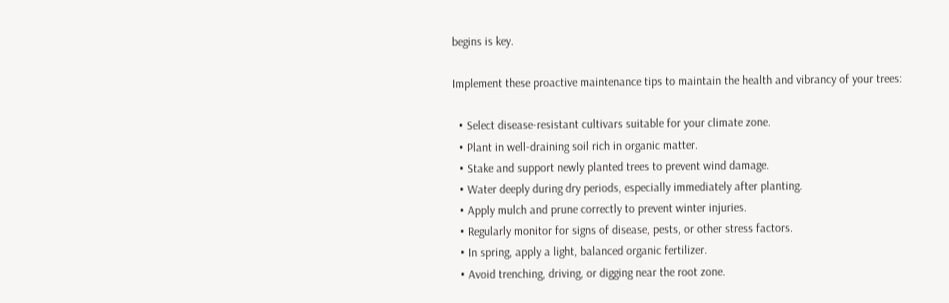begins is key.

Implement these proactive maintenance tips to maintain the health and vibrancy of your trees:

  • Select disease-resistant cultivars suitable for your climate zone.
  • Plant in well-draining soil rich in organic matter.
  • Stake and support newly planted trees to prevent wind damage.
  • Water deeply during dry periods, especially immediately after planting.
  • Apply mulch and prune correctly to prevent winter injuries.
  • Regularly monitor for signs of disease, pests, or other stress factors.
  • In spring, apply a light, balanced organic fertilizer.
  • Avoid trenching, driving, or digging near the root zone.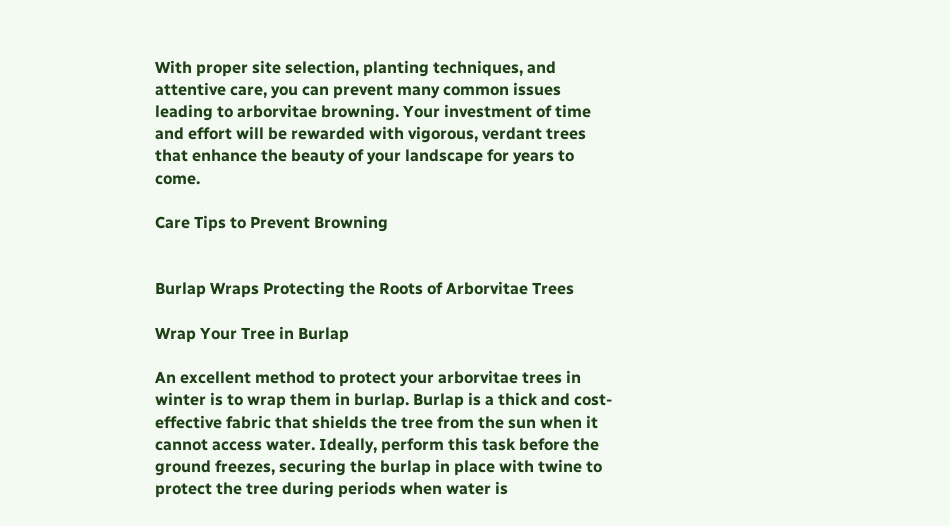With proper site selection, planting techniques, and attentive care, you can prevent many common issues leading to arborvitae browning. Your investment of time and effort will be rewarded with vigorous, verdant trees that enhance the beauty of your landscape for years to come.

Care Tips to Prevent Browning


Burlap Wraps Protecting the Roots of Arborvitae Trees

Wrap Your Tree in Burlap

An excellent method to protect your arborvitae trees in winter is to wrap them in burlap. Burlap is a thick and cost-effective fabric that shields the tree from the sun when it cannot access water. Ideally, perform this task before the ground freezes, securing the burlap in place with twine to protect the tree during periods when water is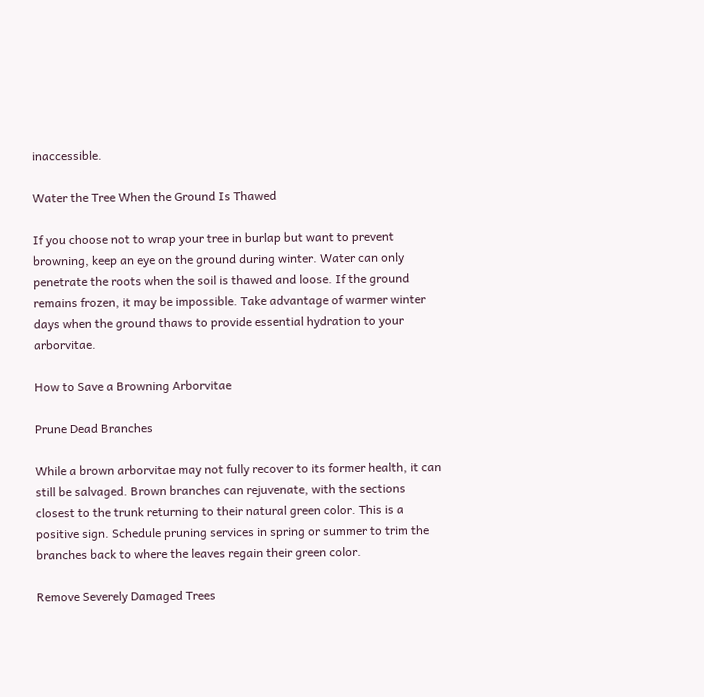inaccessible.

Water the Tree When the Ground Is Thawed

If you choose not to wrap your tree in burlap but want to prevent browning, keep an eye on the ground during winter. Water can only penetrate the roots when the soil is thawed and loose. If the ground remains frozen, it may be impossible. Take advantage of warmer winter days when the ground thaws to provide essential hydration to your arborvitae.

How to Save a Browning Arborvitae

Prune Dead Branches

While a brown arborvitae may not fully recover to its former health, it can still be salvaged. Brown branches can rejuvenate, with the sections closest to the trunk returning to their natural green color. This is a positive sign. Schedule pruning services in spring or summer to trim the branches back to where the leaves regain their green color.

Remove Severely Damaged Trees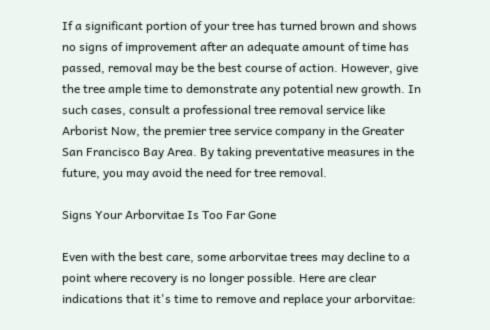If a significant portion of your tree has turned brown and shows no signs of improvement after an adequate amount of time has passed, removal may be the best course of action. However, give the tree ample time to demonstrate any potential new growth. In such cases, consult a professional tree removal service like Arborist Now, the premier tree service company in the Greater San Francisco Bay Area. By taking preventative measures in the future, you may avoid the need for tree removal.

Signs Your Arborvitae Is Too Far Gone

Even with the best care, some arborvitae trees may decline to a point where recovery is no longer possible. Here are clear indications that it's time to remove and replace your arborvitae: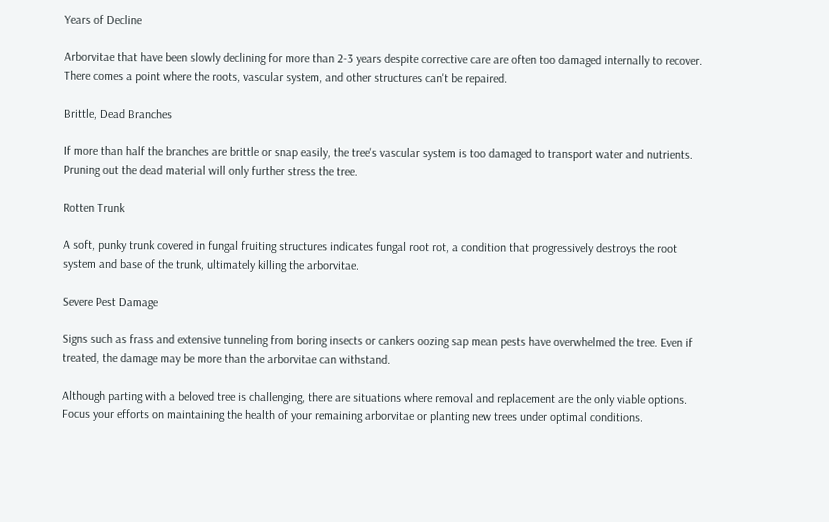Years of Decline

Arborvitae that have been slowly declining for more than 2-3 years despite corrective care are often too damaged internally to recover. There comes a point where the roots, vascular system, and other structures can't be repaired.

Brittle, Dead Branches

If more than half the branches are brittle or snap easily, the tree's vascular system is too damaged to transport water and nutrients. Pruning out the dead material will only further stress the tree.

Rotten Trunk

A soft, punky trunk covered in fungal fruiting structures indicates fungal root rot, a condition that progressively destroys the root system and base of the trunk, ultimately killing the arborvitae.

Severe Pest Damage

Signs such as frass and extensive tunneling from boring insects or cankers oozing sap mean pests have overwhelmed the tree. Even if treated, the damage may be more than the arborvitae can withstand.

Although parting with a beloved tree is challenging, there are situations where removal and replacement are the only viable options. Focus your efforts on maintaining the health of your remaining arborvitae or planting new trees under optimal conditions.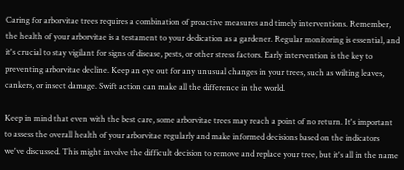Caring for arborvitae trees requires a combination of proactive measures and timely interventions. Remember, the health of your arborvitae is a testament to your dedication as a gardener. Regular monitoring is essential, and it's crucial to stay vigilant for signs of disease, pests, or other stress factors. Early intervention is the key to preventing arborvitae decline. Keep an eye out for any unusual changes in your trees, such as wilting leaves, cankers, or insect damage. Swift action can make all the difference in the world.

Keep in mind that even with the best care, some arborvitae trees may reach a point of no return. It's important to assess the overall health of your arborvitae regularly and make informed decisions based on the indicators we've discussed. This might involve the difficult decision to remove and replace your tree, but it's all in the name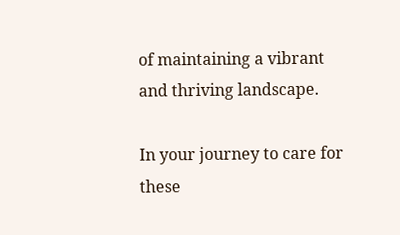of maintaining a vibrant and thriving landscape.

In your journey to care for these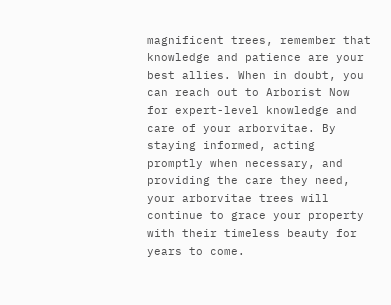magnificent trees, remember that knowledge and patience are your best allies. When in doubt, you can reach out to Arborist Now for expert-level knowledge and care of your arborvitae. By staying informed, acting promptly when necessary, and providing the care they need, your arborvitae trees will continue to grace your property with their timeless beauty for years to come.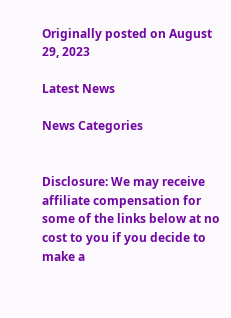Originally posted on August 29, 2023

Latest News

News Categories


Disclosure: We may receive affiliate compensation for some of the links below at no cost to you if you decide to make a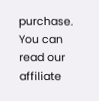purchase. You can read our affiliate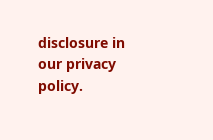disclosure in our privacy policy.